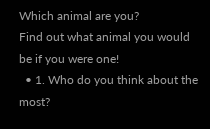Which animal are you?
Find out what animal you would be if you were one!
  • 1. Who do you think about the most?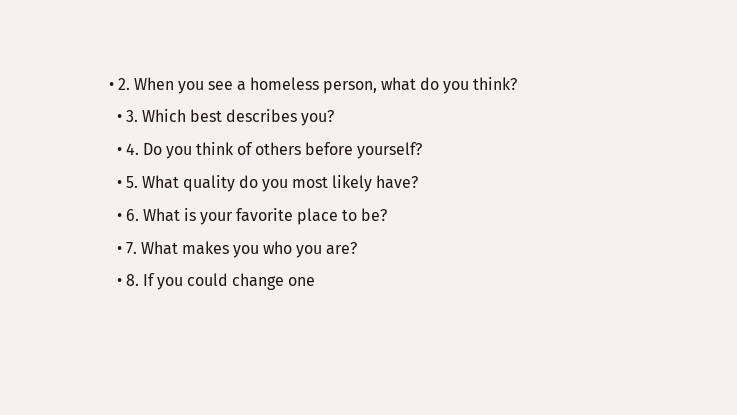• 2. When you see a homeless person, what do you think?
  • 3. Which best describes you?
  • 4. Do you think of others before yourself?
  • 5. What quality do you most likely have?
  • 6. What is your favorite place to be?
  • 7. What makes you who you are?
  • 8. If you could change one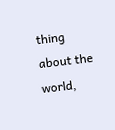thing about the world,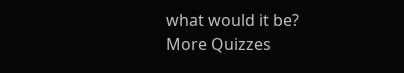what would it be?
More Quizzes